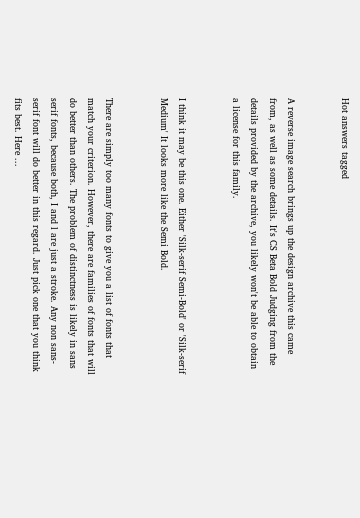Hot answers tagged


A reverse image search brings up the design archive this came from, as well as some details. It's CS Beta Bold Judging from the details provided by the archive, you likely won't be able to obtain a license for this family.


I think it may be this one. Either 'Silk-serif Semi-Bold' or 'Silk-serif Medium' It looks more like the Semi Bold.


There are simply too many fonts to give you a list of fonts that match your criterion. However, there are families of fonts that will do better than others. The problem of distinctness is likely in sans serif fonts, because both, I and l are just a stroke. Any non sans-serif font will do better in this regard. Just pick one that you think fits best. Here ...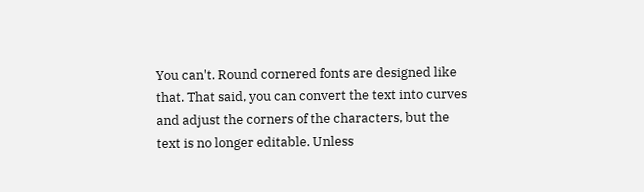You can't. Round cornered fonts are designed like that. That said, you can convert the text into curves and adjust the corners of the characters, but the text is no longer editable. Unless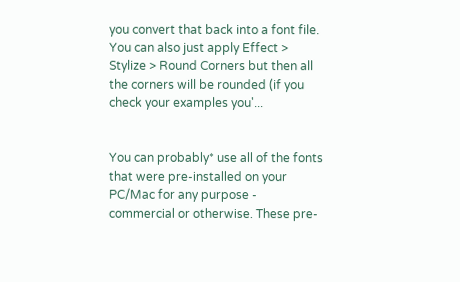you convert that back into a font file. You can also just apply Effect > Stylize > Round Corners but then all the corners will be rounded (if you check your examples you'...


You can probably* use all of the fonts that were pre-installed on your PC/Mac for any purpose - commercial or otherwise. These pre-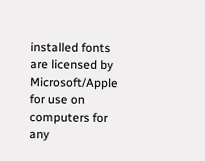installed fonts are licensed by Microsoft/Apple for use on computers for any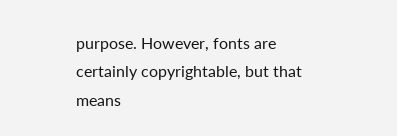purpose. However, fonts are certainly copyrightable, but that means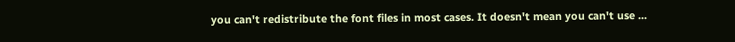you can't redistribute the font files in most cases. It doesn't mean you can't use ...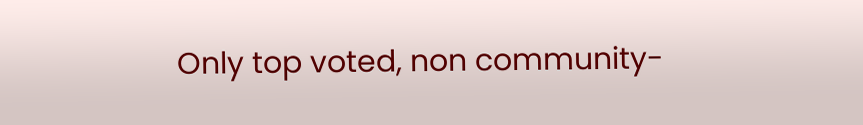Only top voted, non community-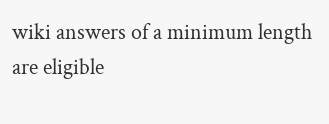wiki answers of a minimum length are eligible